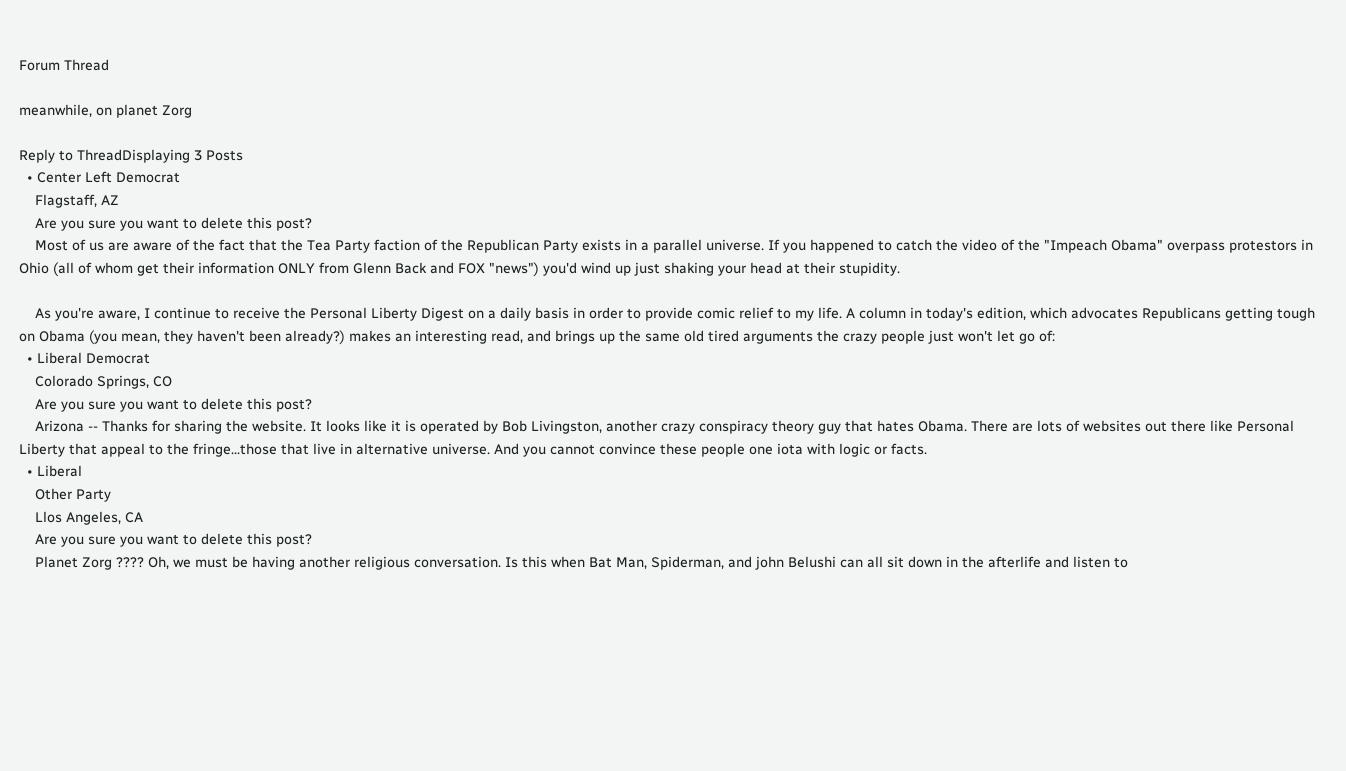Forum Thread

meanwhile, on planet Zorg

Reply to ThreadDisplaying 3 Posts
  • Center Left Democrat
    Flagstaff, AZ
    Are you sure you want to delete this post?
    Most of us are aware of the fact that the Tea Party faction of the Republican Party exists in a parallel universe. If you happened to catch the video of the "Impeach Obama" overpass protestors in Ohio (all of whom get their information ONLY from Glenn Back and FOX "news") you'd wind up just shaking your head at their stupidity.

    As you're aware, I continue to receive the Personal Liberty Digest on a daily basis in order to provide comic relief to my life. A column in today's edition, which advocates Republicans getting tough on Obama (you mean, they haven't been already?) makes an interesting read, and brings up the same old tired arguments the crazy people just won't let go of:
  • Liberal Democrat
    Colorado Springs, CO
    Are you sure you want to delete this post?
    Arizona -- Thanks for sharing the website. It looks like it is operated by Bob Livingston, another crazy conspiracy theory guy that hates Obama. There are lots of websites out there like Personal Liberty that appeal to the fringe...those that live in alternative universe. And you cannot convince these people one iota with logic or facts.
  • Liberal
    Other Party
    Llos Angeles, CA
    Are you sure you want to delete this post?
    Planet Zorg ???? Oh, we must be having another religious conversation. Is this when Bat Man, Spiderman, and john Belushi can all sit down in the afterlife and listen to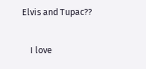Elvis and Tupac??

    I love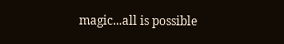magic...all is possible